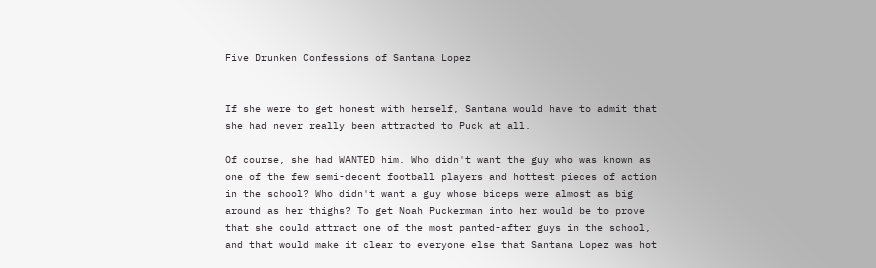Five Drunken Confessions of Santana Lopez


If she were to get honest with herself, Santana would have to admit that she had never really been attracted to Puck at all.

Of course, she had WANTED him. Who didn't want the guy who was known as one of the few semi-decent football players and hottest pieces of action in the school? Who didn't want a guy whose biceps were almost as big around as her thighs? To get Noah Puckerman into her would be to prove that she could attract one of the most panted-after guys in the school, and that would make it clear to everyone else that Santana Lopez was hot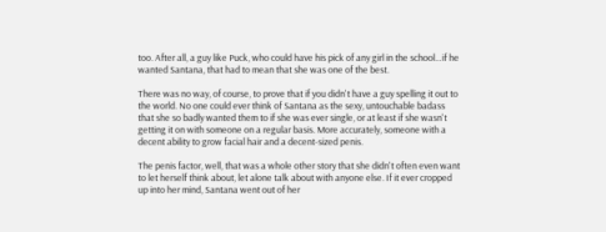too. After all, a guy like Puck, who could have his pick of any girl in the school…if he wanted Santana, that had to mean that she was one of the best.

There was no way, of course, to prove that if you didn't have a guy spelling it out to the world. No one could ever think of Santana as the sexy, untouchable badass that she so badly wanted them to if she was ever single, or at least if she wasn't getting it on with someone on a regular basis. More accurately, someone with a decent ability to grow facial hair and a decent-sized penis.

The penis factor, well, that was a whole other story that she didn't often even want to let herself think about, let alone talk about with anyone else. If it ever cropped up into her mind, Santana went out of her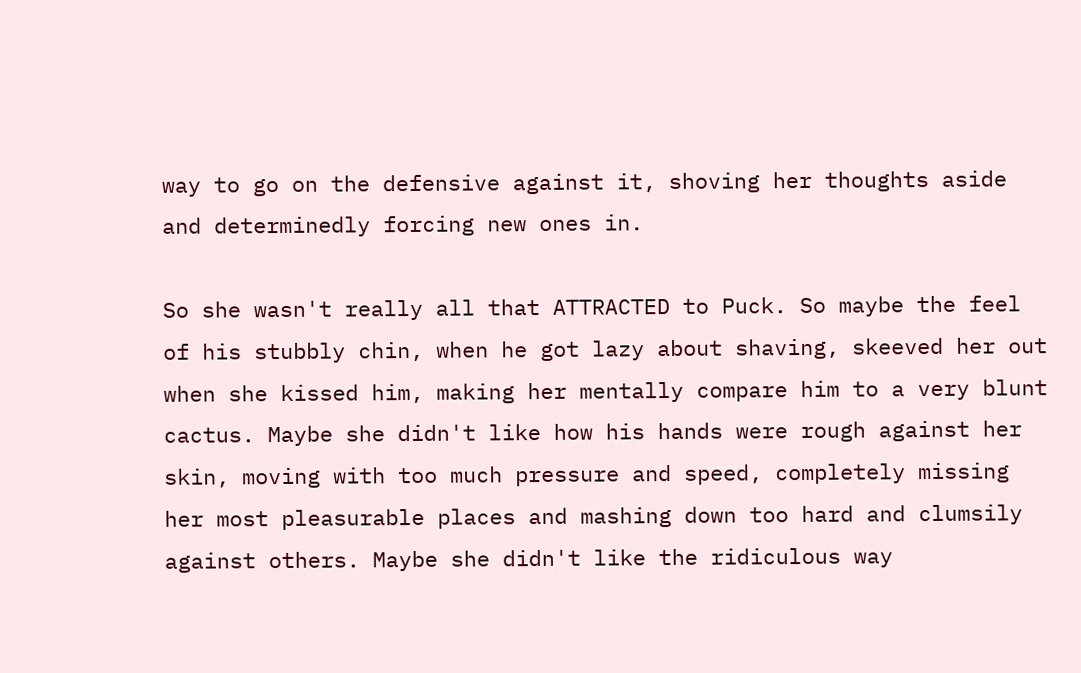way to go on the defensive against it, shoving her thoughts aside and determinedly forcing new ones in.

So she wasn't really all that ATTRACTED to Puck. So maybe the feel of his stubbly chin, when he got lazy about shaving, skeeved her out when she kissed him, making her mentally compare him to a very blunt cactus. Maybe she didn't like how his hands were rough against her skin, moving with too much pressure and speed, completely missing her most pleasurable places and mashing down too hard and clumsily against others. Maybe she didn't like the ridiculous way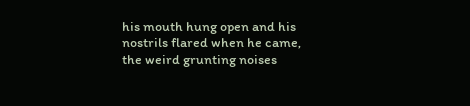his mouth hung open and his nostrils flared when he came, the weird grunting noises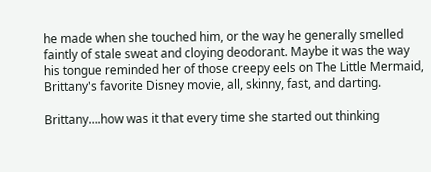he made when she touched him, or the way he generally smelled faintly of stale sweat and cloying deodorant. Maybe it was the way his tongue reminded her of those creepy eels on The Little Mermaid, Brittany's favorite Disney movie, all, skinny, fast, and darting.

Brittany….how was it that every time she started out thinking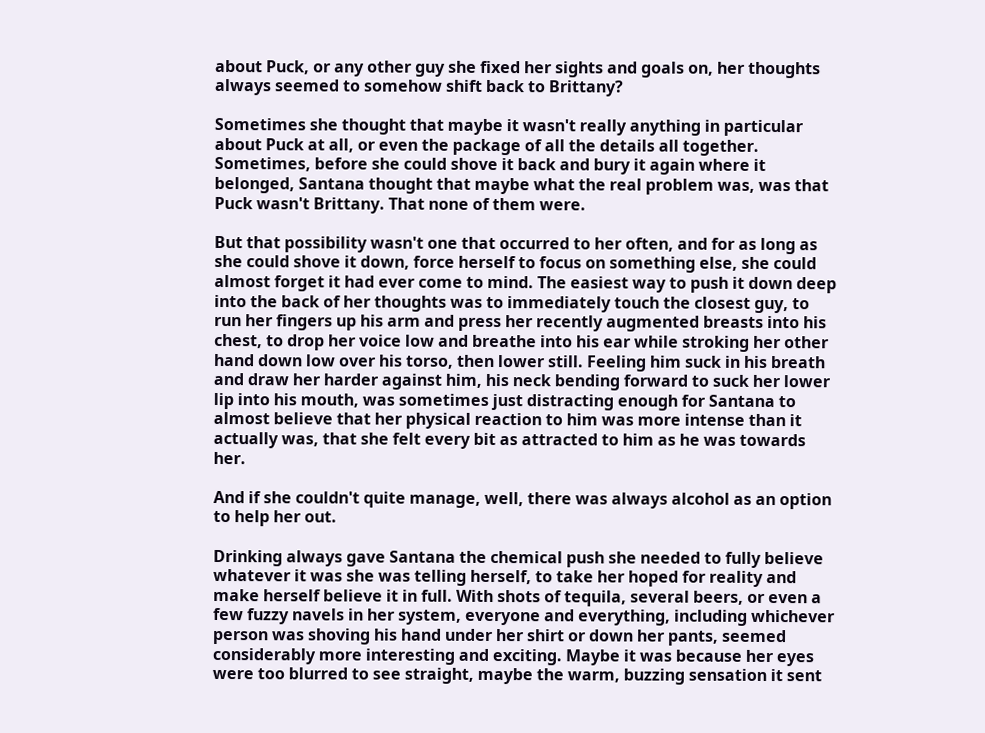about Puck, or any other guy she fixed her sights and goals on, her thoughts always seemed to somehow shift back to Brittany?

Sometimes she thought that maybe it wasn't really anything in particular about Puck at all, or even the package of all the details all together. Sometimes, before she could shove it back and bury it again where it belonged, Santana thought that maybe what the real problem was, was that Puck wasn't Brittany. That none of them were.

But that possibility wasn't one that occurred to her often, and for as long as she could shove it down, force herself to focus on something else, she could almost forget it had ever come to mind. The easiest way to push it down deep into the back of her thoughts was to immediately touch the closest guy, to run her fingers up his arm and press her recently augmented breasts into his chest, to drop her voice low and breathe into his ear while stroking her other hand down low over his torso, then lower still. Feeling him suck in his breath and draw her harder against him, his neck bending forward to suck her lower lip into his mouth, was sometimes just distracting enough for Santana to almost believe that her physical reaction to him was more intense than it actually was, that she felt every bit as attracted to him as he was towards her.

And if she couldn't quite manage, well, there was always alcohol as an option to help her out.

Drinking always gave Santana the chemical push she needed to fully believe whatever it was she was telling herself, to take her hoped for reality and make herself believe it in full. With shots of tequila, several beers, or even a few fuzzy navels in her system, everyone and everything, including whichever person was shoving his hand under her shirt or down her pants, seemed considerably more interesting and exciting. Maybe it was because her eyes were too blurred to see straight, maybe the warm, buzzing sensation it sent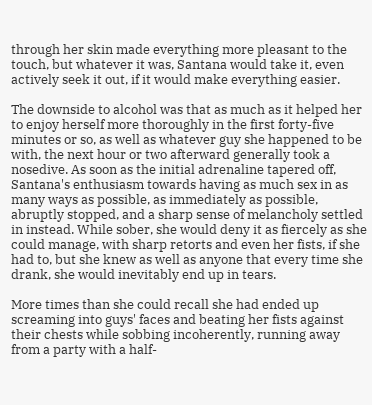through her skin made everything more pleasant to the touch, but whatever it was, Santana would take it, even actively seek it out, if it would make everything easier.

The downside to alcohol was that as much as it helped her to enjoy herself more thoroughly in the first forty-five minutes or so, as well as whatever guy she happened to be with, the next hour or two afterward generally took a nosedive. As soon as the initial adrenaline tapered off, Santana's enthusiasm towards having as much sex in as many ways as possible, as immediately as possible, abruptly stopped, and a sharp sense of melancholy settled in instead. While sober, she would deny it as fiercely as she could manage, with sharp retorts and even her fists, if she had to, but she knew as well as anyone that every time she drank, she would inevitably end up in tears.

More times than she could recall she had ended up screaming into guys' faces and beating her fists against their chests while sobbing incoherently, running away from a party with a half-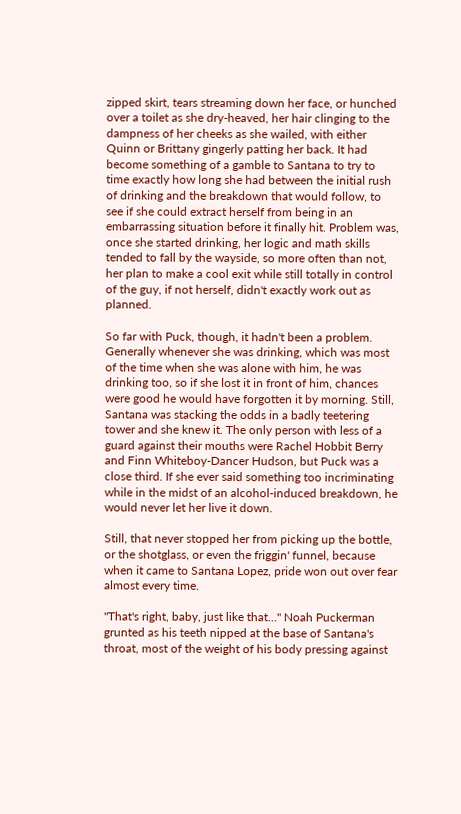zipped skirt, tears streaming down her face, or hunched over a toilet as she dry-heaved, her hair clinging to the dampness of her cheeks as she wailed, with either Quinn or Brittany gingerly patting her back. It had become something of a gamble to Santana to try to time exactly how long she had between the initial rush of drinking and the breakdown that would follow, to see if she could extract herself from being in an embarrassing situation before it finally hit. Problem was, once she started drinking, her logic and math skills tended to fall by the wayside, so more often than not, her plan to make a cool exit while still totally in control of the guy, if not herself, didn't exactly work out as planned.

So far with Puck, though, it hadn't been a problem. Generally whenever she was drinking, which was most of the time when she was alone with him, he was drinking too, so if she lost it in front of him, chances were good he would have forgotten it by morning. Still, Santana was stacking the odds in a badly teetering tower and she knew it. The only person with less of a guard against their mouths were Rachel Hobbit Berry and Finn Whiteboy-Dancer Hudson, but Puck was a close third. If she ever said something too incriminating while in the midst of an alcohol-induced breakdown, he would never let her live it down.

Still, that never stopped her from picking up the bottle, or the shotglass, or even the friggin' funnel, because when it came to Santana Lopez, pride won out over fear almost every time.

"That's right, baby, just like that…" Noah Puckerman grunted as his teeth nipped at the base of Santana's throat, most of the weight of his body pressing against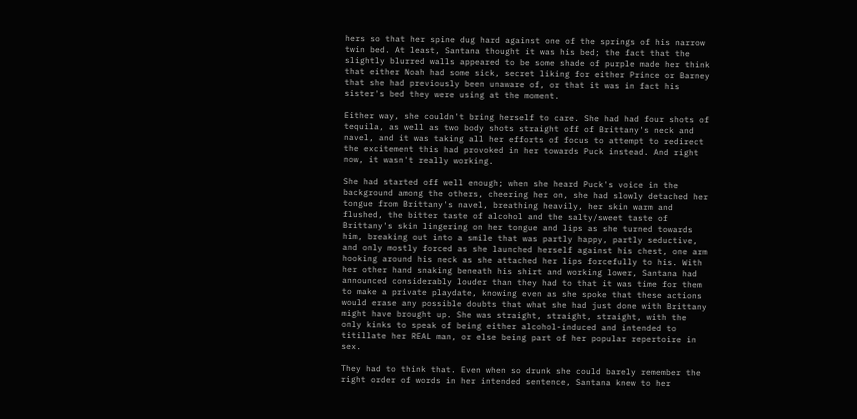hers so that her spine dug hard against one of the springs of his narrow twin bed. At least, Santana thought it was his bed; the fact that the slightly blurred walls appeared to be some shade of purple made her think that either Noah had some sick, secret liking for either Prince or Barney that she had previously been unaware of, or that it was in fact his sister's bed they were using at the moment.

Either way, she couldn't bring herself to care. She had had four shots of tequila, as well as two body shots straight off of Brittany's neck and navel, and it was taking all her efforts of focus to attempt to redirect the excitement this had provoked in her towards Puck instead. And right now, it wasn't really working.

She had started off well enough; when she heard Puck's voice in the background among the others, cheering her on, she had slowly detached her tongue from Brittany's navel, breathing heavily, her skin warm and flushed, the bitter taste of alcohol and the salty/sweet taste of Brittany's skin lingering on her tongue and lips as she turned towards him, breaking out into a smile that was partly happy, partly seductive, and only mostly forced as she launched herself against his chest, one arm hooking around his neck as she attached her lips forcefully to his. With her other hand snaking beneath his shirt and working lower, Santana had announced considerably louder than they had to that it was time for them to make a private playdate, knowing even as she spoke that these actions would erase any possible doubts that what she had just done with Brittany might have brought up. She was straight, straight, straight, with the only kinks to speak of being either alcohol-induced and intended to titillate her REAL man, or else being part of her popular repertoire in sex.

They had to think that. Even when so drunk she could barely remember the right order of words in her intended sentence, Santana knew to her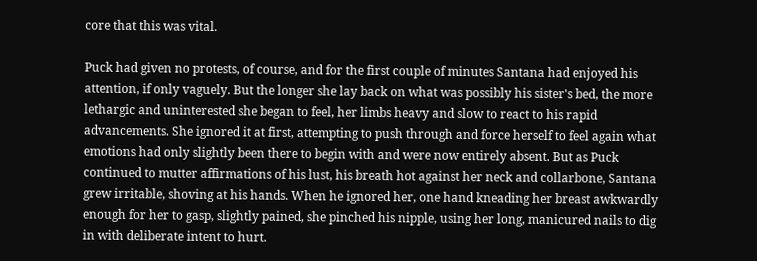core that this was vital.

Puck had given no protests, of course, and for the first couple of minutes Santana had enjoyed his attention, if only vaguely. But the longer she lay back on what was possibly his sister's bed, the more lethargic and uninterested she began to feel, her limbs heavy and slow to react to his rapid advancements. She ignored it at first, attempting to push through and force herself to feel again what emotions had only slightly been there to begin with and were now entirely absent. But as Puck continued to mutter affirmations of his lust, his breath hot against her neck and collarbone, Santana grew irritable, shoving at his hands. When he ignored her, one hand kneading her breast awkwardly enough for her to gasp, slightly pained, she pinched his nipple, using her long, manicured nails to dig in with deliberate intent to hurt.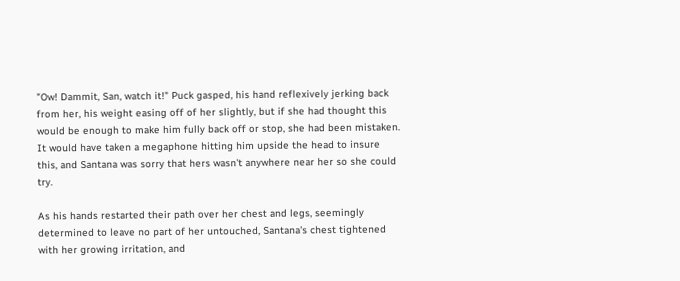"Ow! Dammit, San, watch it!" Puck gasped, his hand reflexively jerking back from her, his weight easing off of her slightly, but if she had thought this would be enough to make him fully back off or stop, she had been mistaken. It would have taken a megaphone hitting him upside the head to insure this, and Santana was sorry that hers wasn't anywhere near her so she could try.

As his hands restarted their path over her chest and legs, seemingly determined to leave no part of her untouched, Santana's chest tightened with her growing irritation, and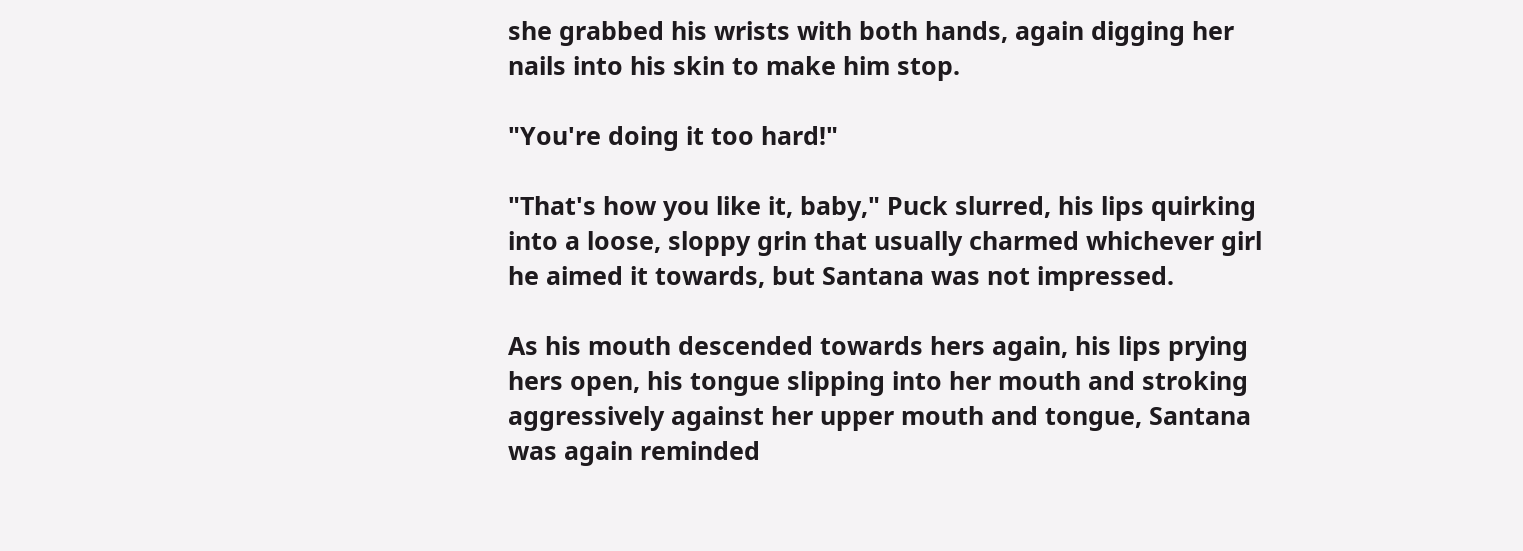she grabbed his wrists with both hands, again digging her nails into his skin to make him stop.

"You're doing it too hard!"

"That's how you like it, baby," Puck slurred, his lips quirking into a loose, sloppy grin that usually charmed whichever girl he aimed it towards, but Santana was not impressed.

As his mouth descended towards hers again, his lips prying hers open, his tongue slipping into her mouth and stroking aggressively against her upper mouth and tongue, Santana was again reminded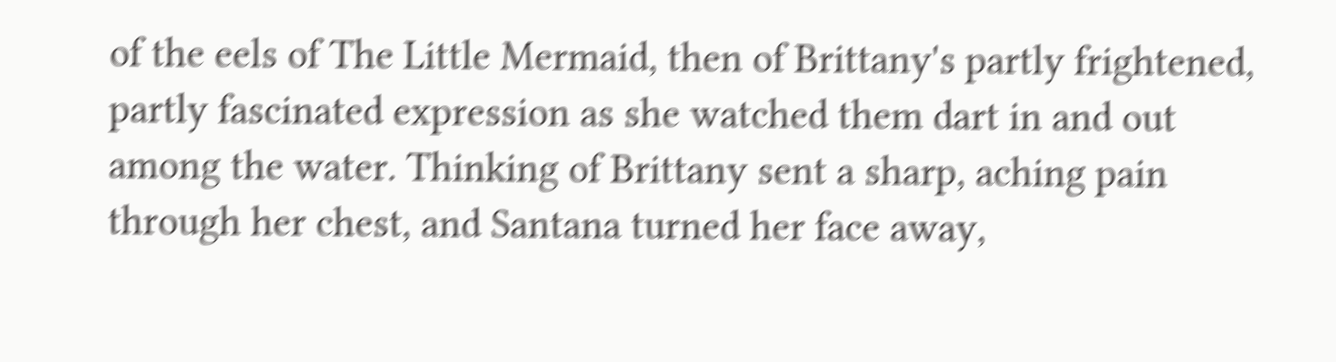of the eels of The Little Mermaid, then of Brittany's partly frightened, partly fascinated expression as she watched them dart in and out among the water. Thinking of Brittany sent a sharp, aching pain through her chest, and Santana turned her face away,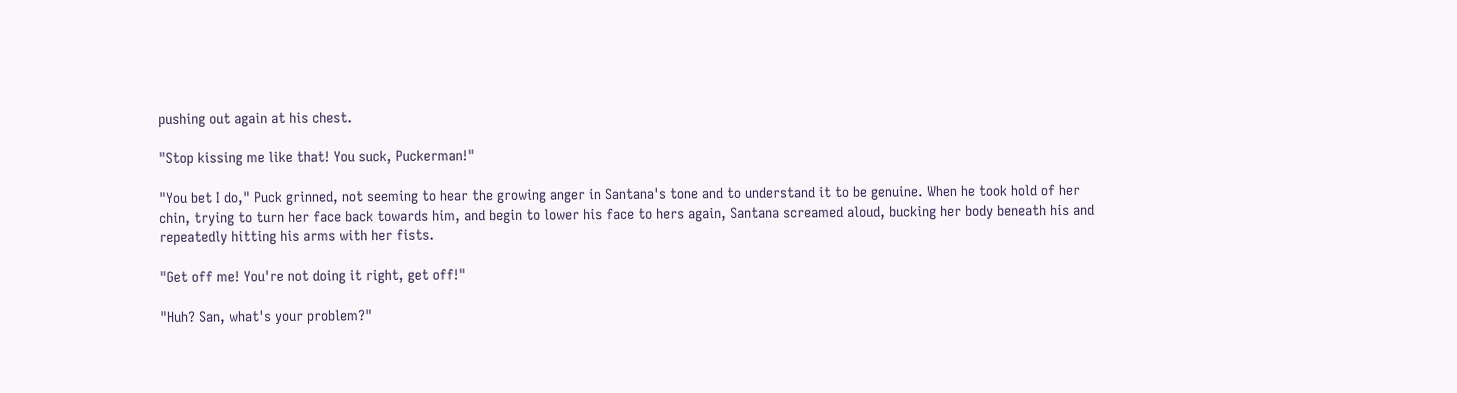pushing out again at his chest.

"Stop kissing me like that! You suck, Puckerman!"

"You bet I do," Puck grinned, not seeming to hear the growing anger in Santana's tone and to understand it to be genuine. When he took hold of her chin, trying to turn her face back towards him, and begin to lower his face to hers again, Santana screamed aloud, bucking her body beneath his and repeatedly hitting his arms with her fists.

"Get off me! You're not doing it right, get off!"

"Huh? San, what's your problem?"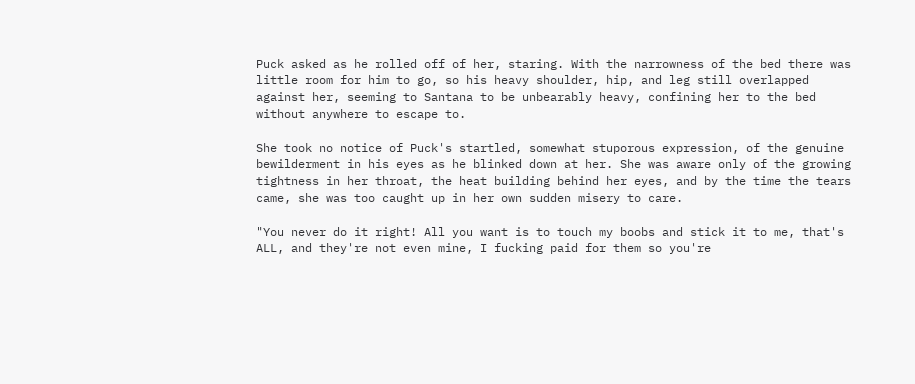Puck asked as he rolled off of her, staring. With the narrowness of the bed there was little room for him to go, so his heavy shoulder, hip, and leg still overlapped against her, seeming to Santana to be unbearably heavy, confining her to the bed without anywhere to escape to.

She took no notice of Puck's startled, somewhat stuporous expression, of the genuine bewilderment in his eyes as he blinked down at her. She was aware only of the growing tightness in her throat, the heat building behind her eyes, and by the time the tears came, she was too caught up in her own sudden misery to care.

"You never do it right! All you want is to touch my boobs and stick it to me, that's ALL, and they're not even mine, I fucking paid for them so you're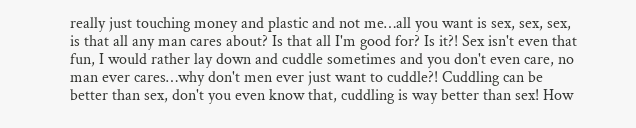really just touching money and plastic and not me…all you want is sex, sex, sex, is that all any man cares about? Is that all I'm good for? Is it?! Sex isn't even that fun, I would rather lay down and cuddle sometimes and you don't even care, no man ever cares…why don't men ever just want to cuddle?! Cuddling can be better than sex, don't you even know that, cuddling is way better than sex! How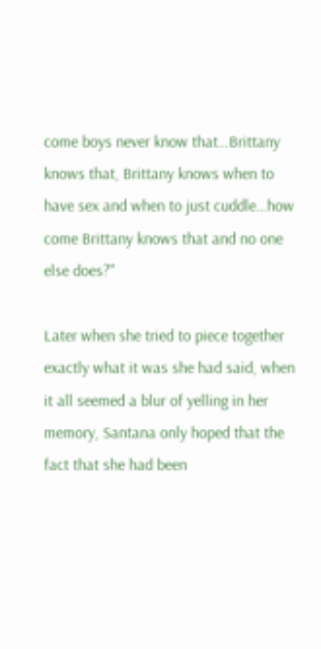come boys never know that…Brittany knows that, Brittany knows when to have sex and when to just cuddle…how come Brittany knows that and no one else does?"

Later when she tried to piece together exactly what it was she had said, when it all seemed a blur of yelling in her memory, Santana only hoped that the fact that she had been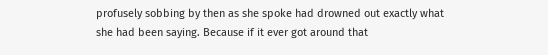profusely sobbing by then as she spoke had drowned out exactly what she had been saying. Because if it ever got around that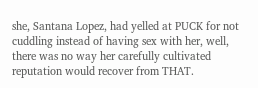she, Santana Lopez, had yelled at PUCK for not cuddling instead of having sex with her, well, there was no way her carefully cultivated reputation would recover from THAT.